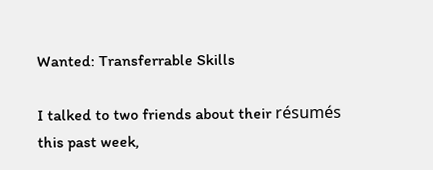Wanted: Transferrable Skills

I talked to two friends about their résumés this past week,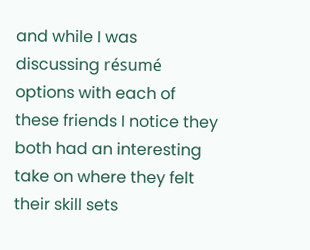and while I was discussing résumé options with each of these friends I notice they both had an interesting take on where they felt their skill sets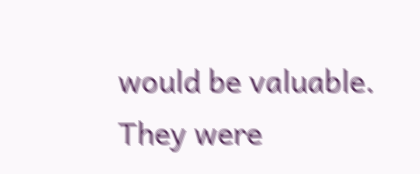would be valuable. They were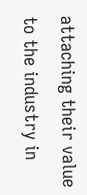attaching their value to the industry in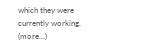which they were currently working. (more…)